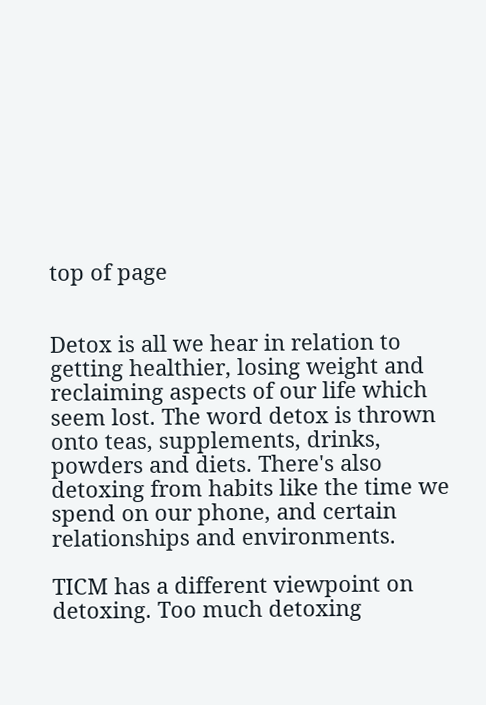top of page


Detox is all we hear in relation to getting healthier, losing weight and reclaiming aspects of our life which seem lost. The word detox is thrown onto teas, supplements, drinks, powders and diets. There's also detoxing from habits like the time we spend on our phone, and certain relationships and environments.

TICM has a different viewpoint on detoxing. Too much detoxing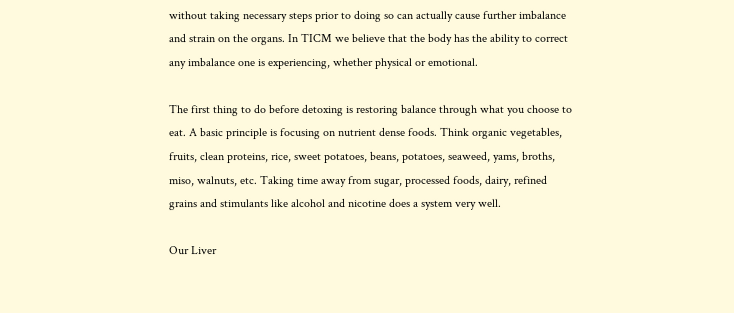without taking necessary steps prior to doing so can actually cause further imbalance and strain on the organs. In TICM we believe that the body has the ability to correct any imbalance one is experiencing, whether physical or emotional.

The first thing to do before detoxing is restoring balance through what you choose to eat. A basic principle is focusing on nutrient dense foods. Think organic vegetables, fruits, clean proteins, rice, sweet potatoes, beans, potatoes, seaweed, yams, broths, miso, walnuts, etc. Taking time away from sugar, processed foods, dairy, refined grains and stimulants like alcohol and nicotine does a system very well.

Our Liver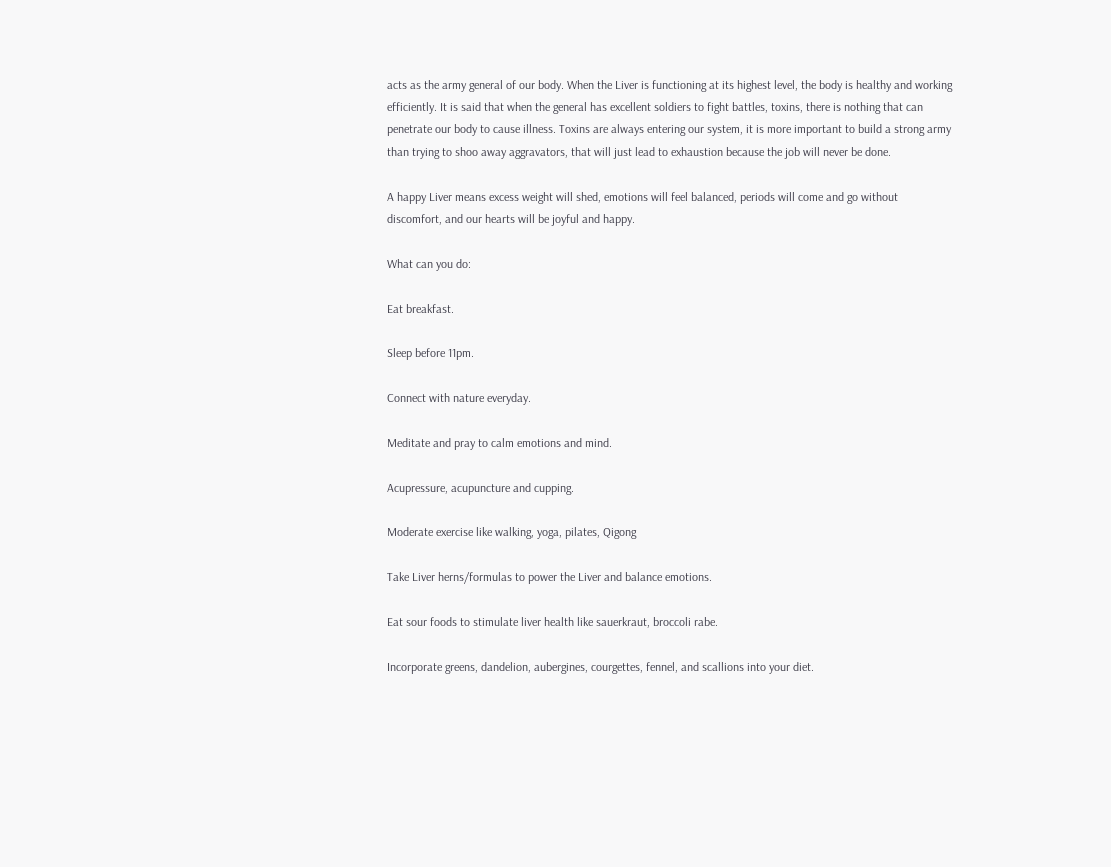acts as the army general of our body. When the Liver is functioning at its highest level, the body is healthy and working efficiently. It is said that when the general has excellent soldiers to fight battles, toxins, there is nothing that can penetrate our body to cause illness. Toxins are always entering our system, it is more important to build a strong army than trying to shoo away aggravators, that will just lead to exhaustion because the job will never be done.

A happy Liver means excess weight will shed, emotions will feel balanced, periods will come and go without discomfort, and our hearts will be joyful and happy.

What can you do:

Eat breakfast.

Sleep before 11pm.

Connect with nature everyday.

Meditate and pray to calm emotions and mind.

Acupressure, acupuncture and cupping.

Moderate exercise like walking, yoga, pilates, Qigong

Take Liver herns/formulas to power the Liver and balance emotions.

Eat sour foods to stimulate liver health like sauerkraut, broccoli rabe.

Incorporate greens, dandelion, aubergines, courgettes, fennel, and scallions into your diet.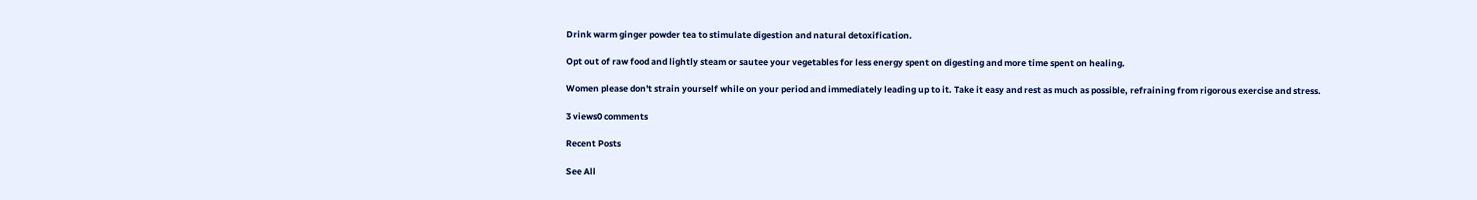Drink warm ginger powder tea to stimulate digestion and natural detoxification.

Opt out of raw food and lightly steam or sautee your vegetables for less energy spent on digesting and more time spent on healing.

Women please don't strain yourself while on your period and immediately leading up to it. Take it easy and rest as much as possible, refraining from rigorous exercise and stress.

3 views0 comments

Recent Posts

See All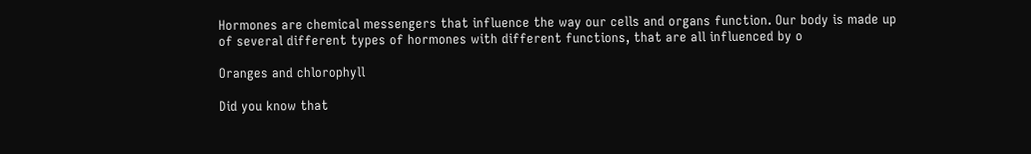Hormones are chemical messengers that influence the way our cells and organs function. Our body is made up of several different types of hormones with different functions, that are all influenced by o

Oranges and chlorophyll

Did you know that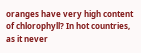oranges have very high content of chlorophyll? In hot countries, as it never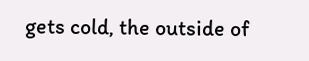gets cold, the outside of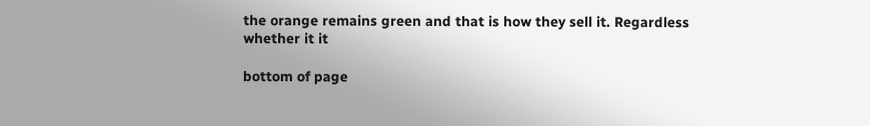the orange remains green and that is how they sell it. Regardless whether it it

bottom of page